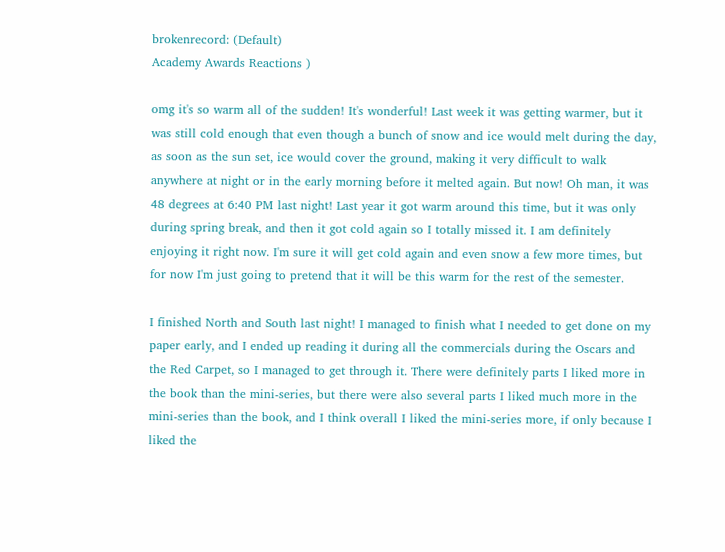brokenrecord: (Default)
Academy Awards Reactions )

omg it's so warm all of the sudden! It's wonderful! Last week it was getting warmer, but it was still cold enough that even though a bunch of snow and ice would melt during the day, as soon as the sun set, ice would cover the ground, making it very difficult to walk anywhere at night or in the early morning before it melted again. But now! Oh man, it was 48 degrees at 6:40 PM last night! Last year it got warm around this time, but it was only during spring break, and then it got cold again so I totally missed it. I am definitely enjoying it right now. I'm sure it will get cold again and even snow a few more times, but for now I'm just going to pretend that it will be this warm for the rest of the semester.

I finished North and South last night! I managed to finish what I needed to get done on my paper early, and I ended up reading it during all the commercials during the Oscars and the Red Carpet, so I managed to get through it. There were definitely parts I liked more in the book than the mini-series, but there were also several parts I liked much more in the mini-series than the book, and I think overall I liked the mini-series more, if only because I liked the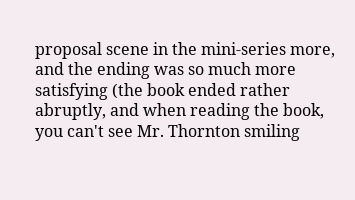proposal scene in the mini-series more, and the ending was so much more satisfying (the book ended rather abruptly, and when reading the book, you can't see Mr. Thornton smiling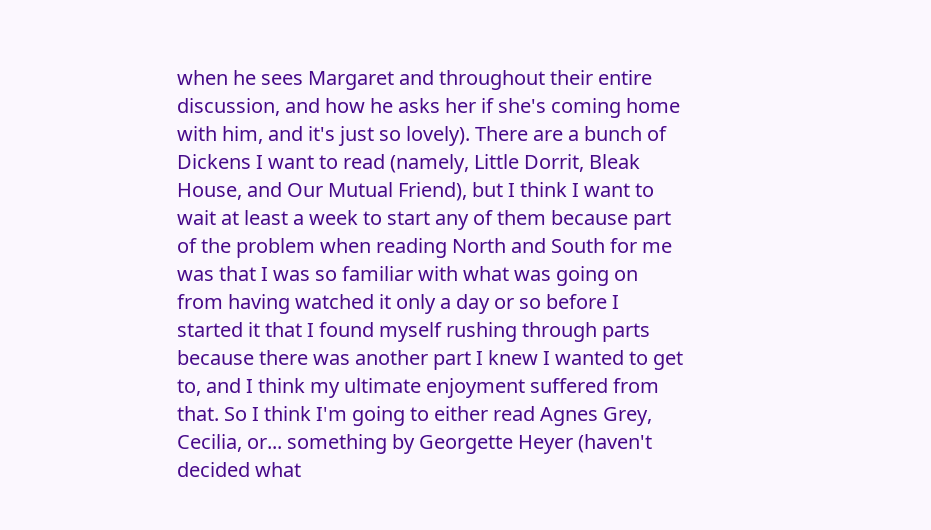when he sees Margaret and throughout their entire discussion, and how he asks her if she's coming home with him, and it's just so lovely). There are a bunch of Dickens I want to read (namely, Little Dorrit, Bleak House, and Our Mutual Friend), but I think I want to wait at least a week to start any of them because part of the problem when reading North and South for me was that I was so familiar with what was going on from having watched it only a day or so before I started it that I found myself rushing through parts because there was another part I knew I wanted to get to, and I think my ultimate enjoyment suffered from that. So I think I'm going to either read Agnes Grey, Cecilia, or... something by Georgette Heyer (haven't decided what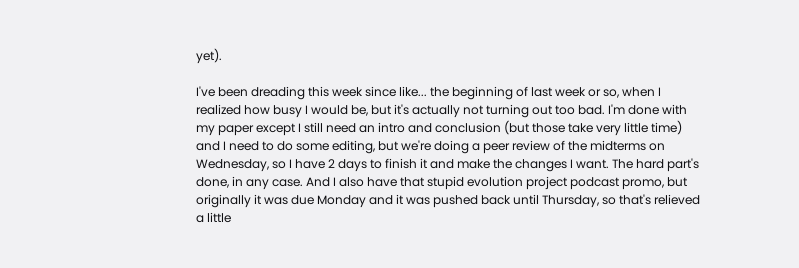yet).

I've been dreading this week since like... the beginning of last week or so, when I realized how busy I would be, but it's actually not turning out too bad. I'm done with my paper except I still need an intro and conclusion (but those take very little time) and I need to do some editing, but we're doing a peer review of the midterms on Wednesday, so I have 2 days to finish it and make the changes I want. The hard part's done, in any case. And I also have that stupid evolution project podcast promo, but originally it was due Monday and it was pushed back until Thursday, so that's relieved a little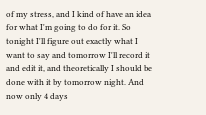of my stress, and I kind of have an idea for what I'm going to do for it. So tonight I'll figure out exactly what I want to say and tomorrow I'll record it and edit it, and theoretically I should be done with it by tomorrow night. And now only 4 days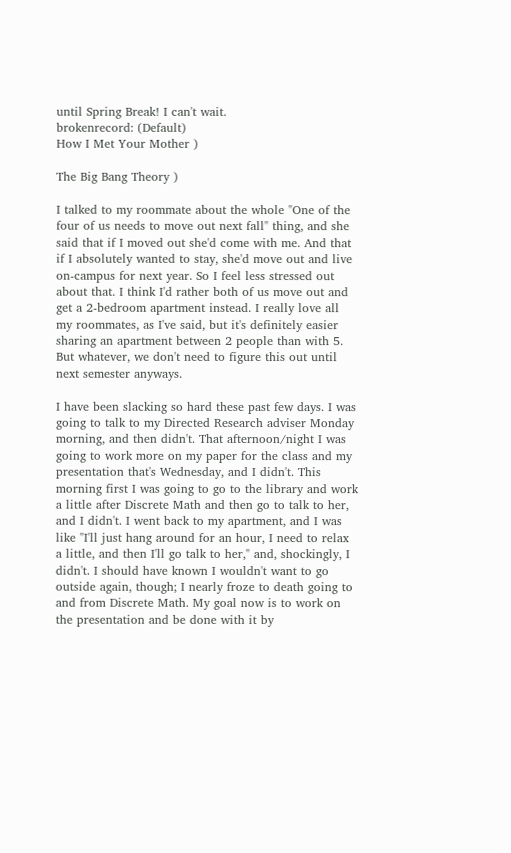until Spring Break! I can't wait.
brokenrecord: (Default)
How I Met Your Mother )

The Big Bang Theory )

I talked to my roommate about the whole "One of the four of us needs to move out next fall" thing, and she said that if I moved out she'd come with me. And that if I absolutely wanted to stay, she'd move out and live on-campus for next year. So I feel less stressed out about that. I think I'd rather both of us move out and get a 2-bedroom apartment instead. I really love all my roommates, as I've said, but it's definitely easier sharing an apartment between 2 people than with 5. But whatever, we don't need to figure this out until next semester anyways.

I have been slacking so hard these past few days. I was going to talk to my Directed Research adviser Monday morning, and then didn't. That afternoon/night I was going to work more on my paper for the class and my presentation that's Wednesday, and I didn't. This morning first I was going to go to the library and work a little after Discrete Math and then go to talk to her, and I didn't. I went back to my apartment, and I was like "I'll just hang around for an hour, I need to relax a little, and then I'll go talk to her," and, shockingly, I didn't. I should have known I wouldn't want to go outside again, though; I nearly froze to death going to and from Discrete Math. My goal now is to work on the presentation and be done with it by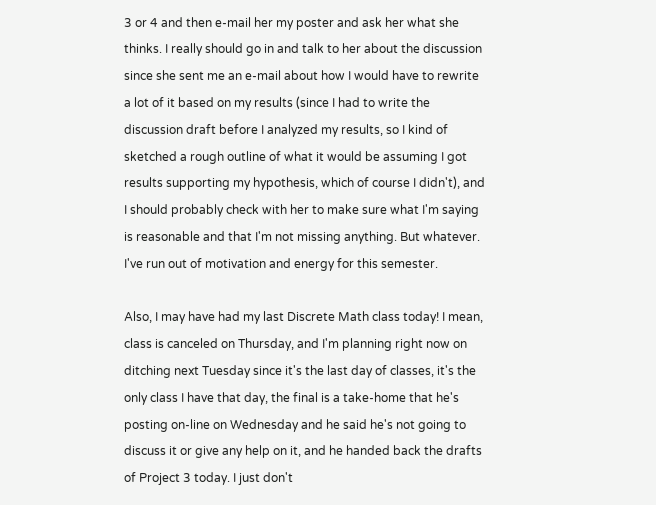3 or 4 and then e-mail her my poster and ask her what she thinks. I really should go in and talk to her about the discussion since she sent me an e-mail about how I would have to rewrite a lot of it based on my results (since I had to write the discussion draft before I analyzed my results, so I kind of sketched a rough outline of what it would be assuming I got results supporting my hypothesis, which of course I didn't), and I should probably check with her to make sure what I'm saying is reasonable and that I'm not missing anything. But whatever. I've run out of motivation and energy for this semester.

Also, I may have had my last Discrete Math class today! I mean, class is canceled on Thursday, and I'm planning right now on ditching next Tuesday since it's the last day of classes, it's the only class I have that day, the final is a take-home that he's posting on-line on Wednesday and he said he's not going to discuss it or give any help on it, and he handed back the drafts of Project 3 today. I just don't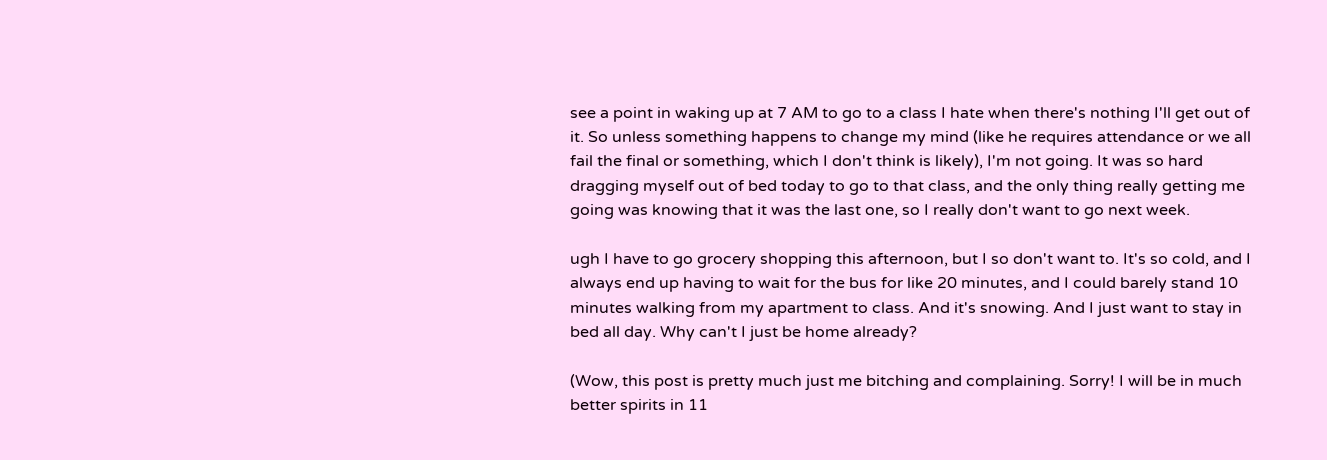see a point in waking up at 7 AM to go to a class I hate when there's nothing I'll get out of it. So unless something happens to change my mind (like he requires attendance or we all fail the final or something, which I don't think is likely), I'm not going. It was so hard dragging myself out of bed today to go to that class, and the only thing really getting me going was knowing that it was the last one, so I really don't want to go next week.

ugh I have to go grocery shopping this afternoon, but I so don't want to. It's so cold, and I always end up having to wait for the bus for like 20 minutes, and I could barely stand 10 minutes walking from my apartment to class. And it's snowing. And I just want to stay in bed all day. Why can't I just be home already?

(Wow, this post is pretty much just me bitching and complaining. Sorry! I will be in much better spirits in 11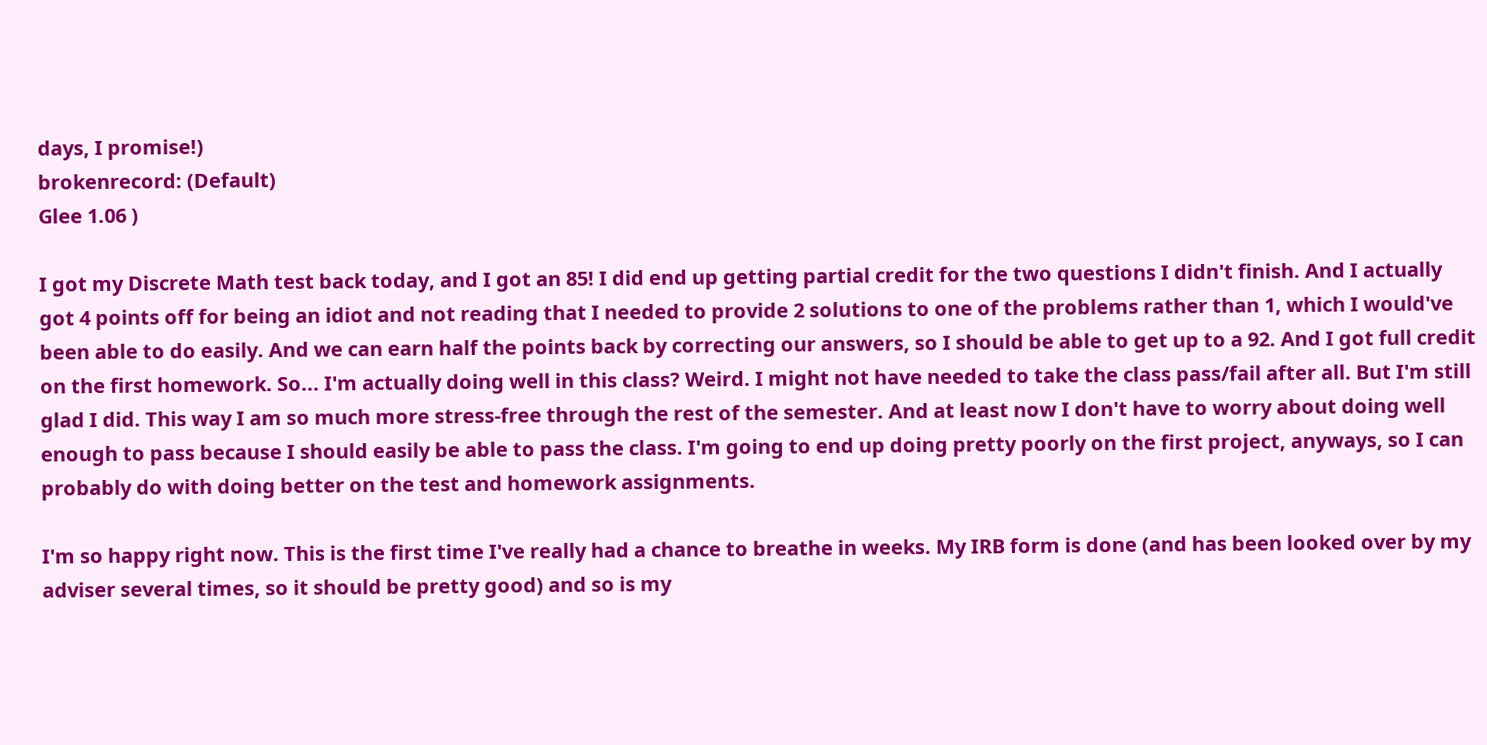days, I promise!)
brokenrecord: (Default)
Glee 1.06 )

I got my Discrete Math test back today, and I got an 85! I did end up getting partial credit for the two questions I didn't finish. And I actually got 4 points off for being an idiot and not reading that I needed to provide 2 solutions to one of the problems rather than 1, which I would've been able to do easily. And we can earn half the points back by correcting our answers, so I should be able to get up to a 92. And I got full credit on the first homework. So... I'm actually doing well in this class? Weird. I might not have needed to take the class pass/fail after all. But I'm still glad I did. This way I am so much more stress-free through the rest of the semester. And at least now I don't have to worry about doing well enough to pass because I should easily be able to pass the class. I'm going to end up doing pretty poorly on the first project, anyways, so I can probably do with doing better on the test and homework assignments.

I'm so happy right now. This is the first time I've really had a chance to breathe in weeks. My IRB form is done (and has been looked over by my adviser several times, so it should be pretty good) and so is my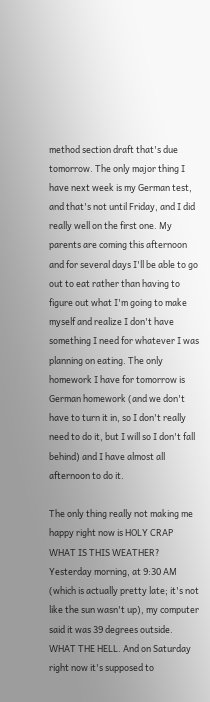method section draft that's due tomorrow. The only major thing I have next week is my German test, and that's not until Friday, and I did really well on the first one. My parents are coming this afternoon and for several days I'll be able to go out to eat rather than having to figure out what I'm going to make myself and realize I don't have something I need for whatever I was planning on eating. The only homework I have for tomorrow is German homework (and we don't have to turn it in, so I don't really need to do it, but I will so I don't fall behind) and I have almost all afternoon to do it.

The only thing really not making me happy right now is HOLY CRAP WHAT IS THIS WEATHER? Yesterday morning, at 9:30 AM (which is actually pretty late; it's not like the sun wasn't up), my computer said it was 39 degrees outside. WHAT THE HELL. And on Saturday right now it's supposed to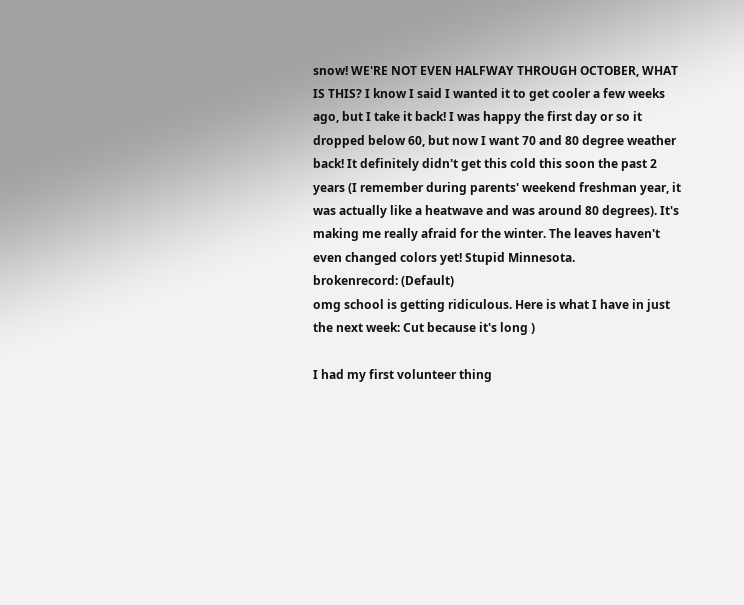snow! WE'RE NOT EVEN HALFWAY THROUGH OCTOBER, WHAT IS THIS? I know I said I wanted it to get cooler a few weeks ago, but I take it back! I was happy the first day or so it dropped below 60, but now I want 70 and 80 degree weather back! It definitely didn't get this cold this soon the past 2 years (I remember during parents' weekend freshman year, it was actually like a heatwave and was around 80 degrees). It's making me really afraid for the winter. The leaves haven't even changed colors yet! Stupid Minnesota.
brokenrecord: (Default)
omg school is getting ridiculous. Here is what I have in just the next week: Cut because it's long )

I had my first volunteer thing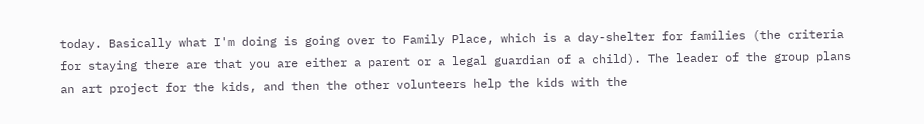today. Basically what I'm doing is going over to Family Place, which is a day-shelter for families (the criteria for staying there are that you are either a parent or a legal guardian of a child). The leader of the group plans an art project for the kids, and then the other volunteers help the kids with the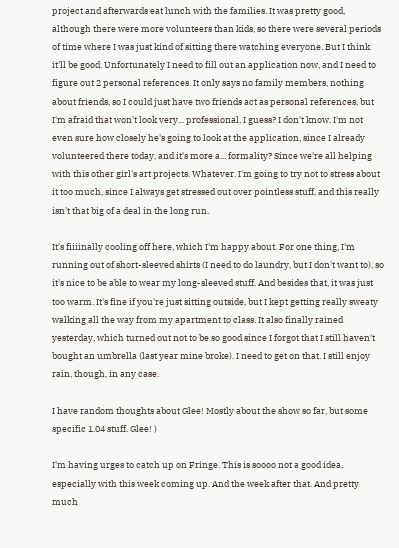project and afterwards eat lunch with the families. It was pretty good, although there were more volunteers than kids, so there were several periods of time where I was just kind of sitting there watching everyone. But I think it'll be good. Unfortunately I need to fill out an application now, and I need to figure out 2 personal references. It only says no family members, nothing about friends, so I could just have two friends act as personal references, but I'm afraid that won't look very... professional, I guess? I don't know. I'm not even sure how closely he's going to look at the application, since I already volunteered there today, and it's more a... formality? Since we're all helping with this other girl's art projects. Whatever. I'm going to try not to stress about it too much, since I always get stressed out over pointless stuff, and this really isn't that big of a deal in the long run.

It's fiiiinally cooling off here, which I'm happy about. For one thing, I'm running out of short-sleeved shirts (I need to do laundry, but I don't want to), so it's nice to be able to wear my long-sleeved stuff. And besides that, it was just too warm. It's fine if you're just sitting outside, but I kept getting really sweaty walking all the way from my apartment to class. It also finally rained yesterday, which turned out not to be so good since I forgot that I still haven't bought an umbrella (last year mine broke). I need to get on that. I still enjoy rain, though, in any case.

I have random thoughts about Glee! Mostly about the show so far, but some specific 1.04 stuff. Glee! )

I'm having urges to catch up on Fringe. This is soooo not a good idea, especially with this week coming up. And the week after that. And pretty much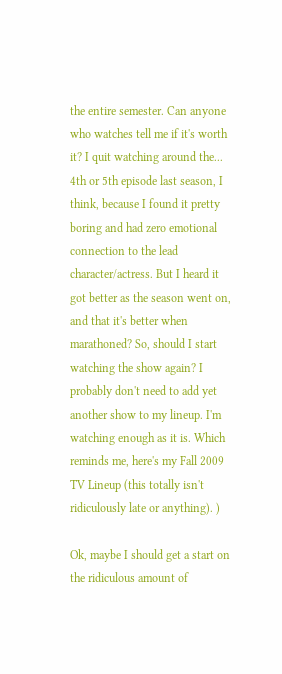the entire semester. Can anyone who watches tell me if it's worth it? I quit watching around the... 4th or 5th episode last season, I think, because I found it pretty boring and had zero emotional connection to the lead character/actress. But I heard it got better as the season went on, and that it's better when marathoned? So, should I start watching the show again? I probably don't need to add yet another show to my lineup. I'm watching enough as it is. Which reminds me, here's my Fall 2009 TV Lineup (this totally isn't ridiculously late or anything). )

Ok, maybe I should get a start on the ridiculous amount of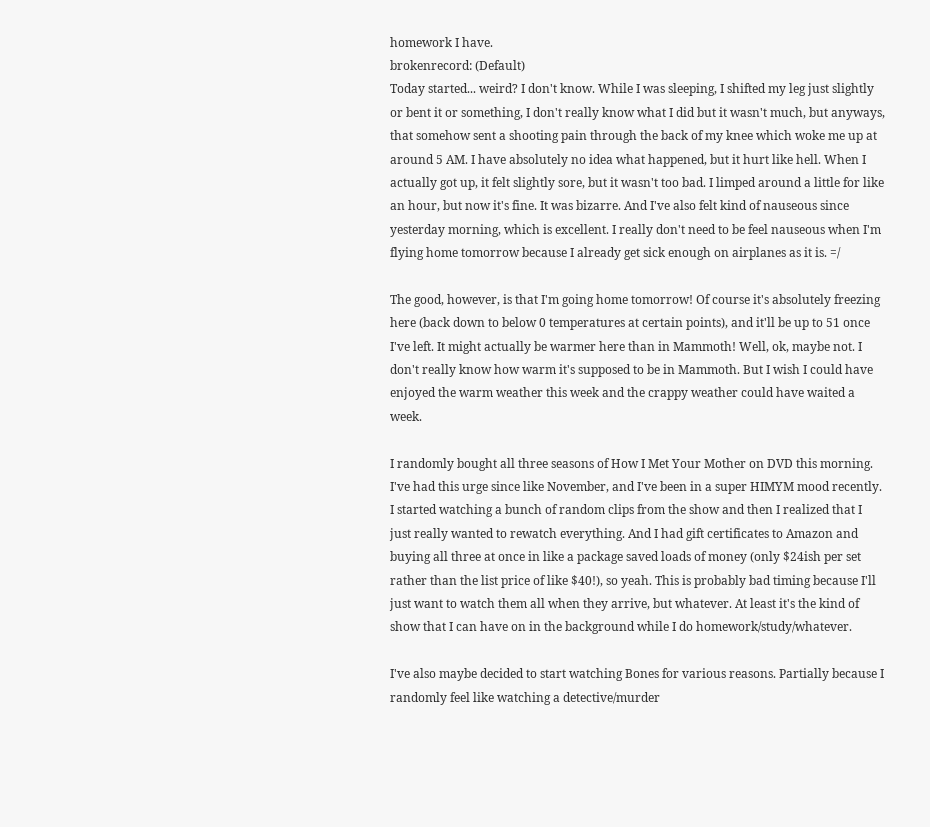homework I have.
brokenrecord: (Default)
Today started... weird? I don't know. While I was sleeping, I shifted my leg just slightly or bent it or something, I don't really know what I did but it wasn't much, but anyways, that somehow sent a shooting pain through the back of my knee which woke me up at around 5 AM. I have absolutely no idea what happened, but it hurt like hell. When I actually got up, it felt slightly sore, but it wasn't too bad. I limped around a little for like an hour, but now it's fine. It was bizarre. And I've also felt kind of nauseous since yesterday morning, which is excellent. I really don't need to be feel nauseous when I'm flying home tomorrow because I already get sick enough on airplanes as it is. =/

The good, however, is that I'm going home tomorrow! Of course it's absolutely freezing here (back down to below 0 temperatures at certain points), and it'll be up to 51 once I've left. It might actually be warmer here than in Mammoth! Well, ok, maybe not. I don't really know how warm it's supposed to be in Mammoth. But I wish I could have enjoyed the warm weather this week and the crappy weather could have waited a week.

I randomly bought all three seasons of How I Met Your Mother on DVD this morning. I've had this urge since like November, and I've been in a super HIMYM mood recently. I started watching a bunch of random clips from the show and then I realized that I just really wanted to rewatch everything. And I had gift certificates to Amazon and buying all three at once in like a package saved loads of money (only $24ish per set rather than the list price of like $40!), so yeah. This is probably bad timing because I'll just want to watch them all when they arrive, but whatever. At least it's the kind of show that I can have on in the background while I do homework/study/whatever.

I've also maybe decided to start watching Bones for various reasons. Partially because I randomly feel like watching a detective/murder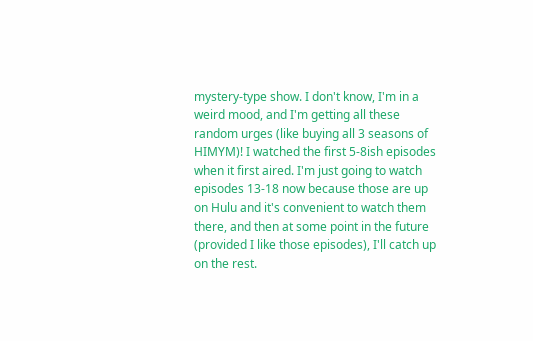mystery-type show. I don't know, I'm in a weird mood, and I'm getting all these random urges (like buying all 3 seasons of HIMYM)! I watched the first 5-8ish episodes when it first aired. I'm just going to watch episodes 13-18 now because those are up on Hulu and it's convenient to watch them there, and then at some point in the future (provided I like those episodes), I'll catch up on the rest.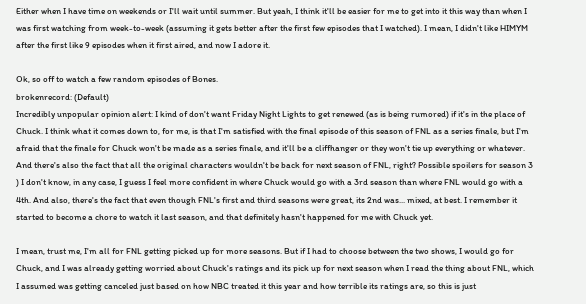Either when I have time on weekends or I'll wait until summer. But yeah, I think it'll be easier for me to get into it this way than when I was first watching from week-to-week (assuming it gets better after the first few episodes that I watched). I mean, I didn't like HIMYM after the first like 9 episodes when it first aired, and now I adore it.

Ok, so off to watch a few random episodes of Bones.
brokenrecord: (Default)
Incredibly unpopular opinion alert: I kind of don't want Friday Night Lights to get renewed (as is being rumored) if it's in the place of Chuck. I think what it comes down to, for me, is that I'm satisfied with the final episode of this season of FNL as a series finale, but I'm afraid that the finale for Chuck won't be made as a series finale, and it'll be a cliffhanger or they won't tie up everything or whatever. And there's also the fact that all the original characters wouldn't be back for next season of FNL, right? Possible spoilers for season 3 ) I don't know, in any case, I guess I feel more confident in where Chuck would go with a 3rd season than where FNL would go with a 4th. And also, there's the fact that even though FNL's first and third seasons were great, its 2nd was... mixed, at best. I remember it started to become a chore to watch it last season, and that definitely hasn't happened for me with Chuck yet.

I mean, trust me, I'm all for FNL getting picked up for more seasons. But if I had to choose between the two shows, I would go for Chuck, and I was already getting worried about Chuck's ratings and its pick up for next season when I read the thing about FNL, which I assumed was getting canceled just based on how NBC treated it this year and how terrible its ratings are, so this is just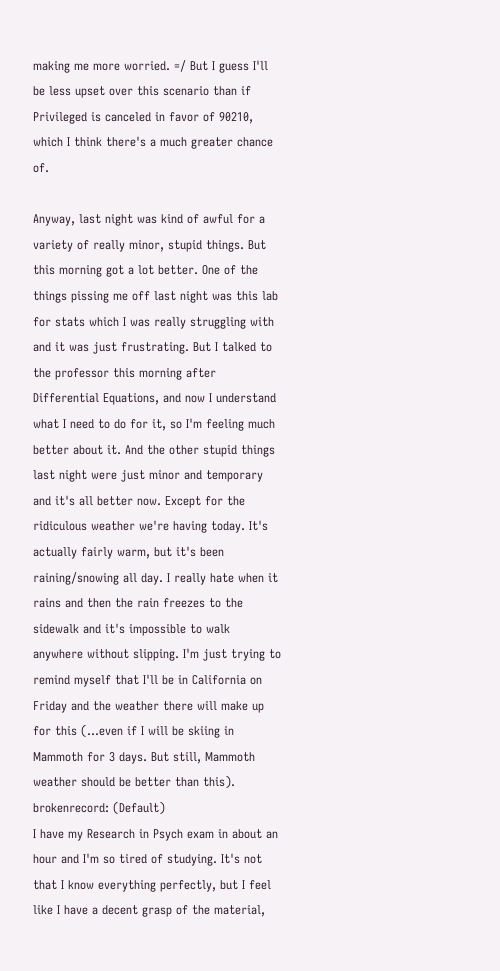making me more worried. =/ But I guess I'll be less upset over this scenario than if Privileged is canceled in favor of 90210, which I think there's a much greater chance of.

Anyway, last night was kind of awful for a variety of really minor, stupid things. But this morning got a lot better. One of the things pissing me off last night was this lab for stats which I was really struggling with and it was just frustrating. But I talked to the professor this morning after Differential Equations, and now I understand what I need to do for it, so I'm feeling much better about it. And the other stupid things last night were just minor and temporary and it's all better now. Except for the ridiculous weather we're having today. It's actually fairly warm, but it's been raining/snowing all day. I really hate when it rains and then the rain freezes to the sidewalk and it's impossible to walk anywhere without slipping. I'm just trying to remind myself that I'll be in California on Friday and the weather there will make up for this (...even if I will be skiing in Mammoth for 3 days. But still, Mammoth weather should be better than this).
brokenrecord: (Default)
I have my Research in Psych exam in about an hour and I'm so tired of studying. It's not that I know everything perfectly, but I feel like I have a decent grasp of the material,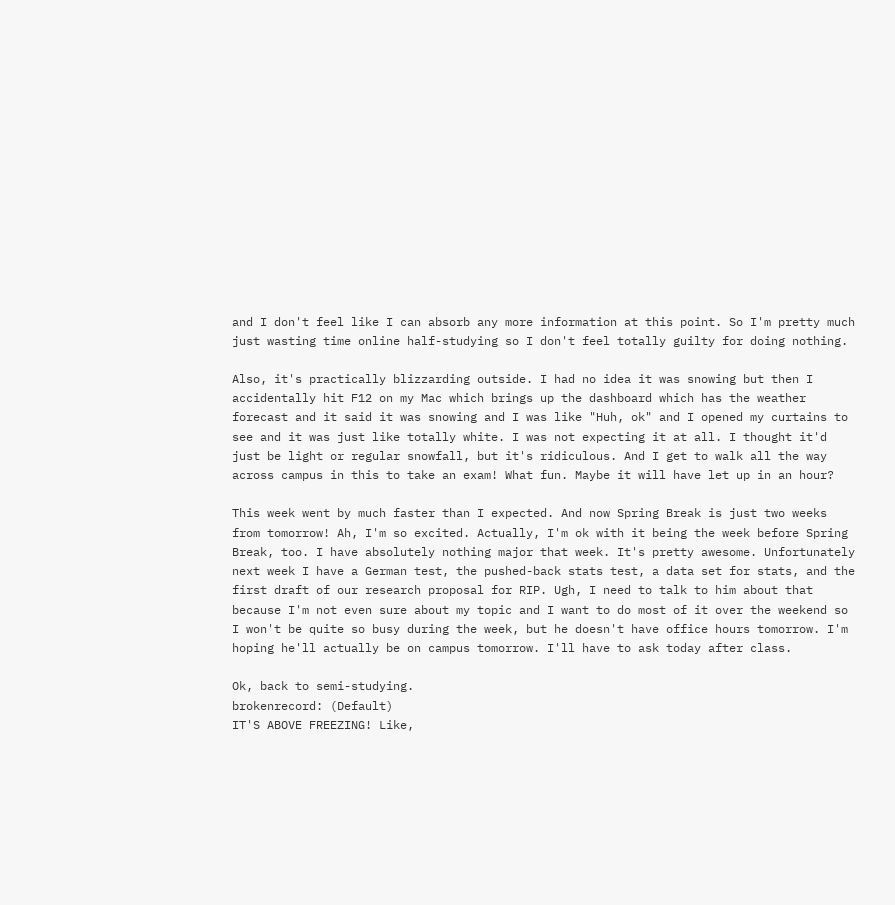and I don't feel like I can absorb any more information at this point. So I'm pretty much just wasting time online half-studying so I don't feel totally guilty for doing nothing.

Also, it's practically blizzarding outside. I had no idea it was snowing but then I accidentally hit F12 on my Mac which brings up the dashboard which has the weather forecast and it said it was snowing and I was like "Huh, ok" and I opened my curtains to see and it was just like totally white. I was not expecting it at all. I thought it'd just be light or regular snowfall, but it's ridiculous. And I get to walk all the way across campus in this to take an exam! What fun. Maybe it will have let up in an hour?

This week went by much faster than I expected. And now Spring Break is just two weeks from tomorrow! Ah, I'm so excited. Actually, I'm ok with it being the week before Spring Break, too. I have absolutely nothing major that week. It's pretty awesome. Unfortunately next week I have a German test, the pushed-back stats test, a data set for stats, and the first draft of our research proposal for RIP. Ugh, I need to talk to him about that because I'm not even sure about my topic and I want to do most of it over the weekend so I won't be quite so busy during the week, but he doesn't have office hours tomorrow. I'm hoping he'll actually be on campus tomorrow. I'll have to ask today after class.

Ok, back to semi-studying.
brokenrecord: (Default)
IT'S ABOVE FREEZING! Like,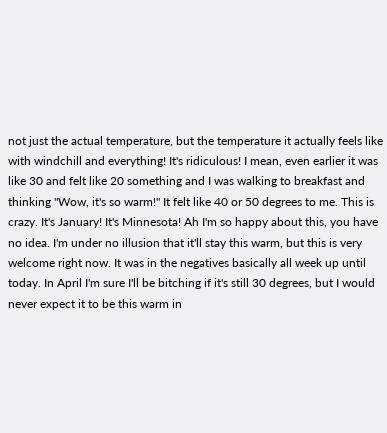not just the actual temperature, but the temperature it actually feels like with windchill and everything! It's ridiculous! I mean, even earlier it was like 30 and felt like 20 something and I was walking to breakfast and thinking "Wow, it's so warm!" It felt like 40 or 50 degrees to me. This is crazy. It's January! It's Minnesota! Ah I'm so happy about this, you have no idea. I'm under no illusion that it'll stay this warm, but this is very welcome right now. It was in the negatives basically all week up until today. In April I'm sure I'll be bitching if it's still 30 degrees, but I would never expect it to be this warm in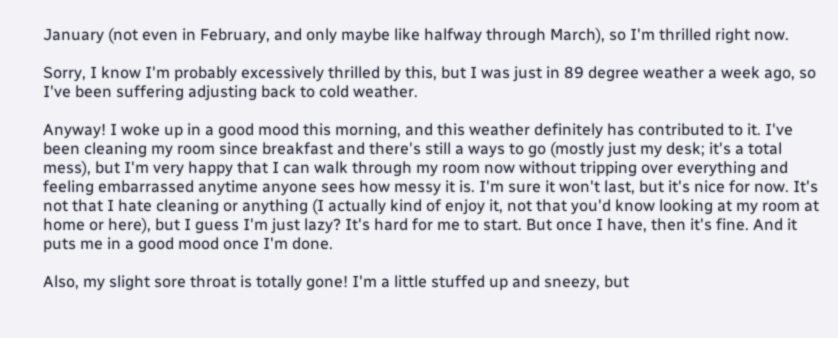January (not even in February, and only maybe like halfway through March), so I'm thrilled right now.

Sorry, I know I'm probably excessively thrilled by this, but I was just in 89 degree weather a week ago, so I've been suffering adjusting back to cold weather.

Anyway! I woke up in a good mood this morning, and this weather definitely has contributed to it. I've been cleaning my room since breakfast and there's still a ways to go (mostly just my desk; it's a total mess), but I'm very happy that I can walk through my room now without tripping over everything and feeling embarrassed anytime anyone sees how messy it is. I'm sure it won't last, but it's nice for now. It's not that I hate cleaning or anything (I actually kind of enjoy it, not that you'd know looking at my room at home or here), but I guess I'm just lazy? It's hard for me to start. But once I have, then it's fine. And it puts me in a good mood once I'm done.

Also, my slight sore throat is totally gone! I'm a little stuffed up and sneezy, but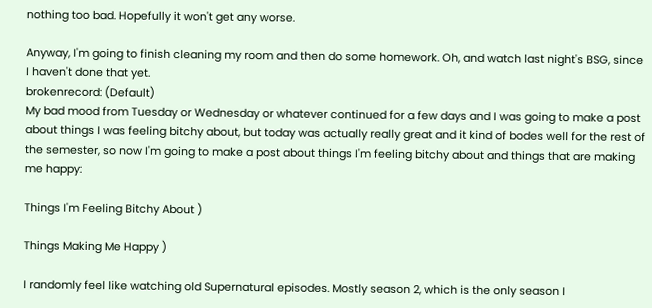nothing too bad. Hopefully it won't get any worse.

Anyway, I'm going to finish cleaning my room and then do some homework. Oh, and watch last night's BSG, since I haven't done that yet.
brokenrecord: (Default)
My bad mood from Tuesday or Wednesday or whatever continued for a few days and I was going to make a post about things I was feeling bitchy about, but today was actually really great and it kind of bodes well for the rest of the semester, so now I'm going to make a post about things I'm feeling bitchy about and things that are making me happy:

Things I'm Feeling Bitchy About )

Things Making Me Happy )

I randomly feel like watching old Supernatural episodes. Mostly season 2, which is the only season I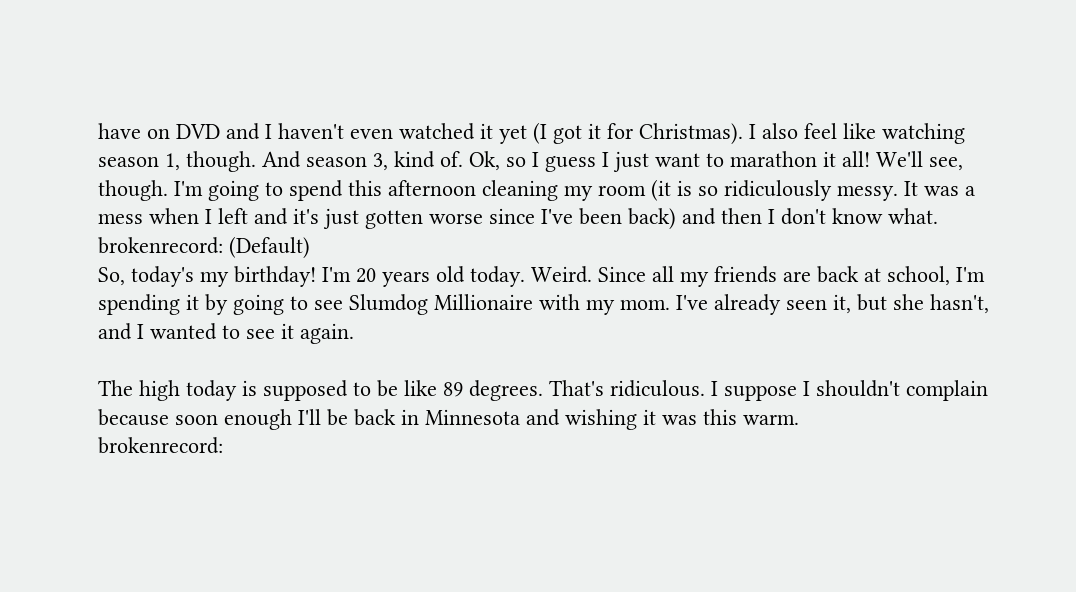have on DVD and I haven't even watched it yet (I got it for Christmas). I also feel like watching season 1, though. And season 3, kind of. Ok, so I guess I just want to marathon it all! We'll see, though. I'm going to spend this afternoon cleaning my room (it is so ridiculously messy. It was a mess when I left and it's just gotten worse since I've been back) and then I don't know what.
brokenrecord: (Default)
So, today's my birthday! I'm 20 years old today. Weird. Since all my friends are back at school, I'm spending it by going to see Slumdog Millionaire with my mom. I've already seen it, but she hasn't, and I wanted to see it again.

The high today is supposed to be like 89 degrees. That's ridiculous. I suppose I shouldn't complain because soon enough I'll be back in Minnesota and wishing it was this warm.
brokenrecord: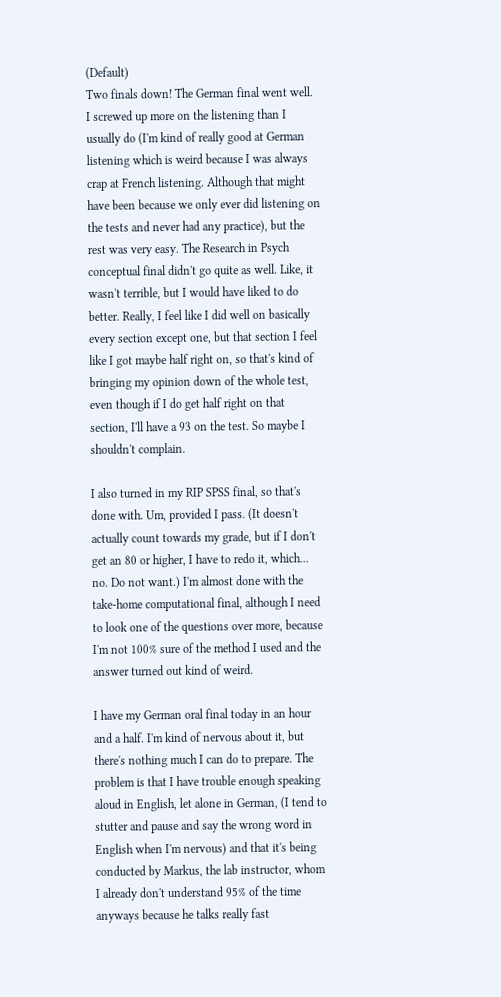(Default)
Two finals down! The German final went well. I screwed up more on the listening than I usually do (I'm kind of really good at German listening which is weird because I was always crap at French listening. Although that might have been because we only ever did listening on the tests and never had any practice), but the rest was very easy. The Research in Psych conceptual final didn't go quite as well. Like, it wasn't terrible, but I would have liked to do better. Really, I feel like I did well on basically every section except one, but that section I feel like I got maybe half right on, so that's kind of bringing my opinion down of the whole test, even though if I do get half right on that section, I'll have a 93 on the test. So maybe I shouldn't complain.

I also turned in my RIP SPSS final, so that's done with. Um, provided I pass. (It doesn't actually count towards my grade, but if I don't get an 80 or higher, I have to redo it, which... no. Do not want.) I'm almost done with the take-home computational final, although I need to look one of the questions over more, because I'm not 100% sure of the method I used and the answer turned out kind of weird.

I have my German oral final today in an hour and a half. I'm kind of nervous about it, but there's nothing much I can do to prepare. The problem is that I have trouble enough speaking aloud in English, let alone in German, (I tend to stutter and pause and say the wrong word in English when I'm nervous) and that it's being conducted by Markus, the lab instructor, whom I already don't understand 95% of the time anyways because he talks really fast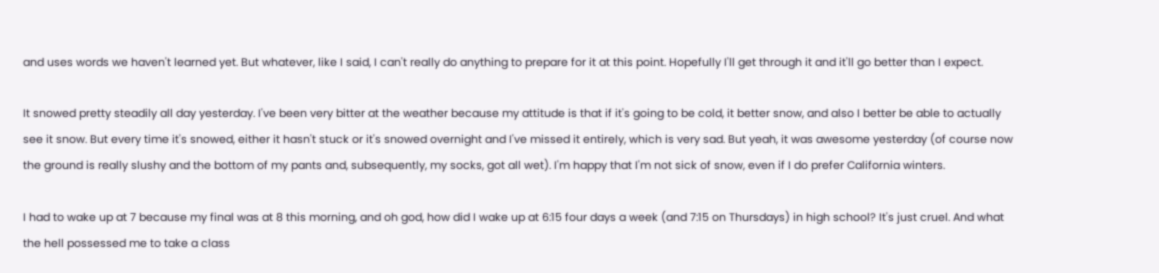and uses words we haven't learned yet. But whatever, like I said, I can't really do anything to prepare for it at this point. Hopefully I'll get through it and it'll go better than I expect.

It snowed pretty steadily all day yesterday. I've been very bitter at the weather because my attitude is that if it's going to be cold, it better snow, and also I better be able to actually see it snow. But every time it's snowed, either it hasn't stuck or it's snowed overnight and I've missed it entirely, which is very sad. But yeah, it was awesome yesterday (of course now the ground is really slushy and the bottom of my pants and, subsequently, my socks, got all wet). I'm happy that I'm not sick of snow, even if I do prefer California winters.

I had to wake up at 7 because my final was at 8 this morning, and oh god, how did I wake up at 6:15 four days a week (and 7:15 on Thursdays) in high school? It's just cruel. And what the hell possessed me to take a class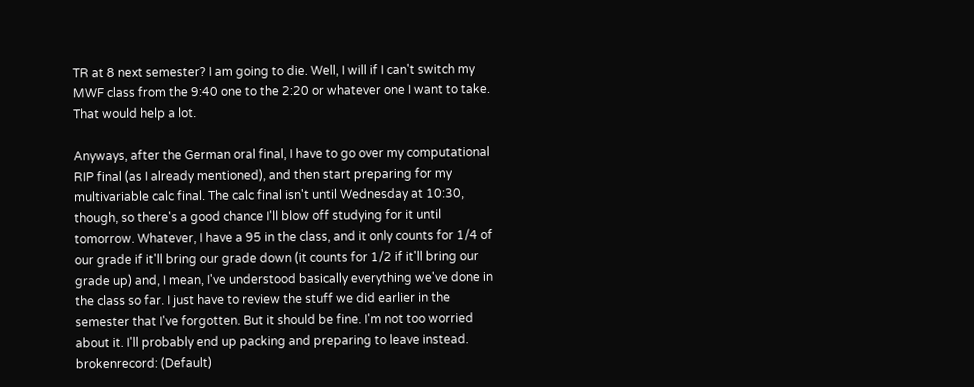TR at 8 next semester? I am going to die. Well, I will if I can't switch my MWF class from the 9:40 one to the 2:20 or whatever one I want to take. That would help a lot.

Anyways, after the German oral final, I have to go over my computational RIP final (as I already mentioned), and then start preparing for my multivariable calc final. The calc final isn't until Wednesday at 10:30, though, so there's a good chance I'll blow off studying for it until tomorrow. Whatever, I have a 95 in the class, and it only counts for 1/4 of our grade if it'll bring our grade down (it counts for 1/2 if it'll bring our grade up) and, I mean, I've understood basically everything we've done in the class so far. I just have to review the stuff we did earlier in the semester that I've forgotten. But it should be fine. I'm not too worried about it. I'll probably end up packing and preparing to leave instead.
brokenrecord: (Default)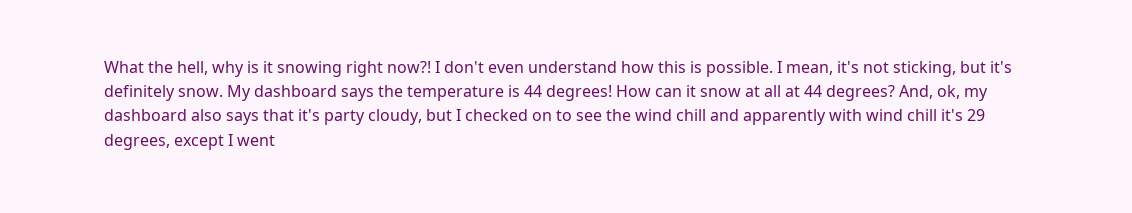What the hell, why is it snowing right now?! I don't even understand how this is possible. I mean, it's not sticking, but it's definitely snow. My dashboard says the temperature is 44 degrees! How can it snow at all at 44 degrees? And, ok, my dashboard also says that it's party cloudy, but I checked on to see the wind chill and apparently with wind chill it's 29 degrees, except I went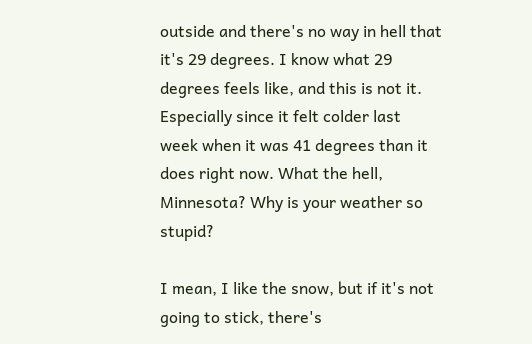outside and there's no way in hell that it's 29 degrees. I know what 29 degrees feels like, and this is not it. Especially since it felt colder last week when it was 41 degrees than it does right now. What the hell, Minnesota? Why is your weather so stupid?

I mean, I like the snow, but if it's not going to stick, there's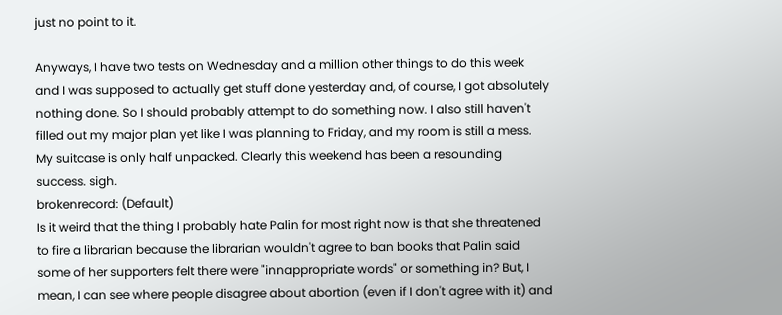just no point to it.

Anyways, I have two tests on Wednesday and a million other things to do this week and I was supposed to actually get stuff done yesterday and, of course, I got absolutely nothing done. So I should probably attempt to do something now. I also still haven't filled out my major plan yet like I was planning to Friday, and my room is still a mess. My suitcase is only half unpacked. Clearly this weekend has been a resounding success. sigh.
brokenrecord: (Default)
Is it weird that the thing I probably hate Palin for most right now is that she threatened to fire a librarian because the librarian wouldn't agree to ban books that Palin said some of her supporters felt there were "innappropriate words" or something in? But, I mean, I can see where people disagree about abortion (even if I don't agree with it) and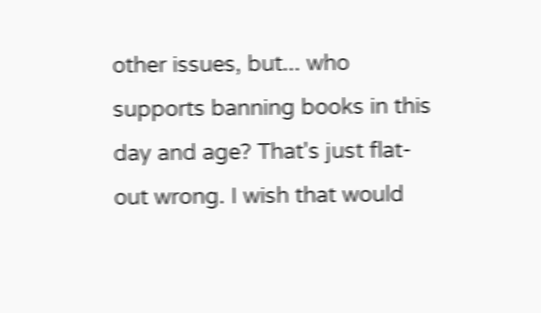other issues, but... who supports banning books in this day and age? That's just flat-out wrong. I wish that would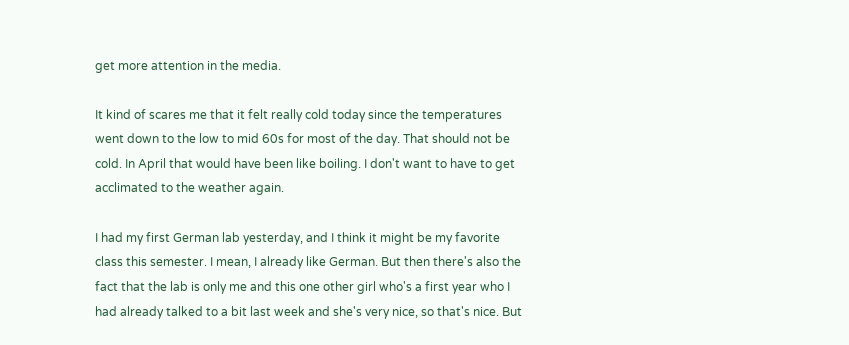get more attention in the media.

It kind of scares me that it felt really cold today since the temperatures went down to the low to mid 60s for most of the day. That should not be cold. In April that would have been like boiling. I don't want to have to get acclimated to the weather again.

I had my first German lab yesterday, and I think it might be my favorite class this semester. I mean, I already like German. But then there's also the fact that the lab is only me and this one other girl who's a first year who I had already talked to a bit last week and she's very nice, so that's nice. But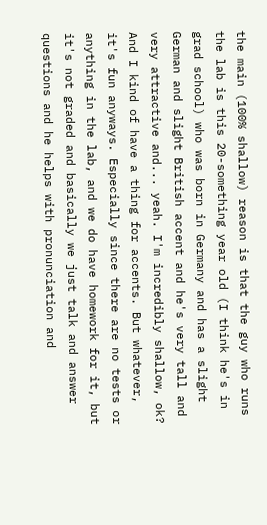the main (100% shallow) reason is that the guy who runs the lab is this 20-something year old (I think he's in grad school) who was born in Germany and has a slight German and slight British accent and he's very tall and very attractive and... yeah. I'm incredibly shallow, ok? And I kind of have a thing for accents. But whatever, it's fun anyways. Especially since there are no tests or anything in the lab, and we do have homework for it, but it's not graded and basically we just talk and answer questions and he helps with pronunciation and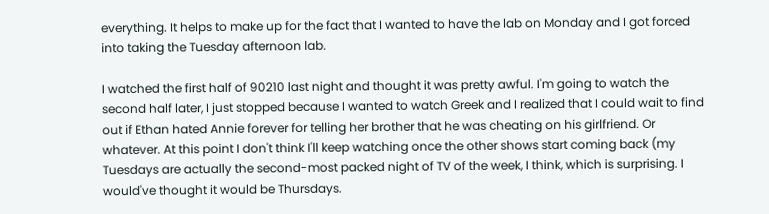everything. It helps to make up for the fact that I wanted to have the lab on Monday and I got forced into taking the Tuesday afternoon lab.

I watched the first half of 90210 last night and thought it was pretty awful. I'm going to watch the second half later, I just stopped because I wanted to watch Greek and I realized that I could wait to find out if Ethan hated Annie forever for telling her brother that he was cheating on his girlfriend. Or whatever. At this point I don't think I'll keep watching once the other shows start coming back (my Tuesdays are actually the second-most packed night of TV of the week, I think, which is surprising. I would've thought it would be Thursdays.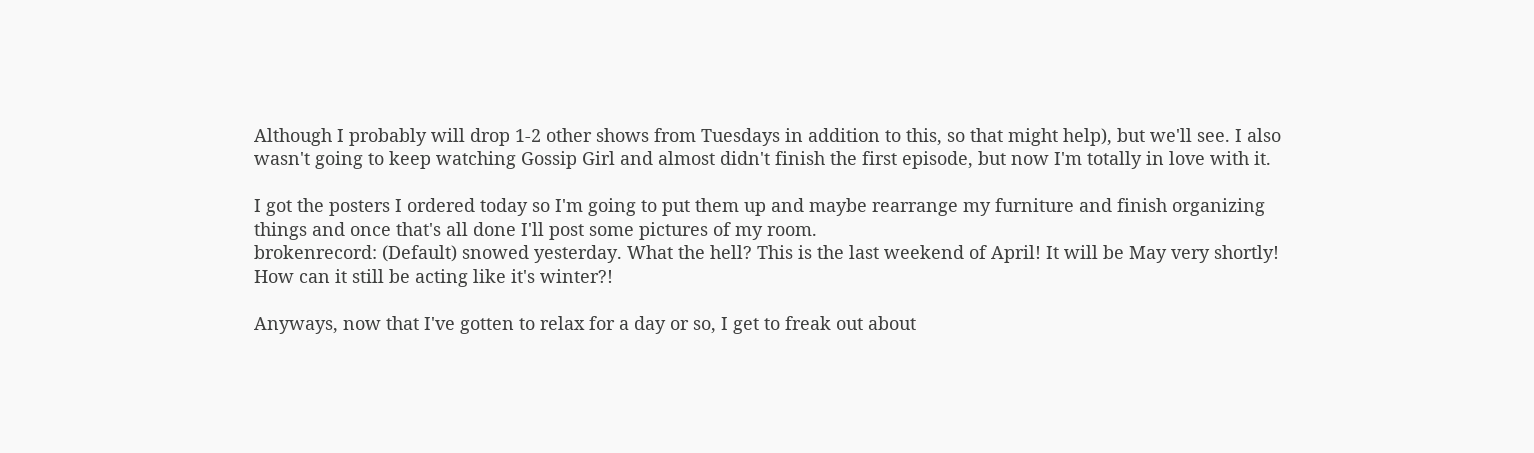Although I probably will drop 1-2 other shows from Tuesdays in addition to this, so that might help), but we'll see. I also wasn't going to keep watching Gossip Girl and almost didn't finish the first episode, but now I'm totally in love with it.

I got the posters I ordered today so I'm going to put them up and maybe rearrange my furniture and finish organizing things and once that's all done I'll post some pictures of my room.
brokenrecord: (Default) snowed yesterday. What the hell? This is the last weekend of April! It will be May very shortly! How can it still be acting like it's winter?!

Anyways, now that I've gotten to relax for a day or so, I get to freak out about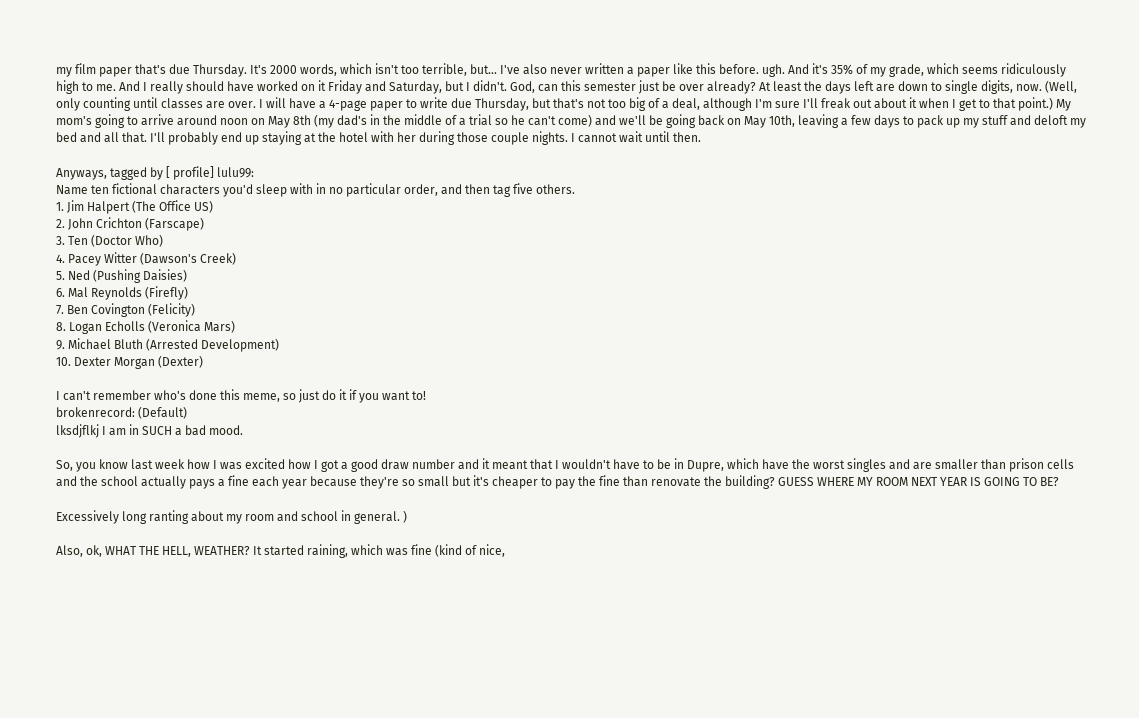my film paper that's due Thursday. It's 2000 words, which isn't too terrible, but... I've also never written a paper like this before. ugh. And it's 35% of my grade, which seems ridiculously high to me. And I really should have worked on it Friday and Saturday, but I didn't. God, can this semester just be over already? At least the days left are down to single digits, now. (Well, only counting until classes are over. I will have a 4-page paper to write due Thursday, but that's not too big of a deal, although I'm sure I'll freak out about it when I get to that point.) My mom's going to arrive around noon on May 8th (my dad's in the middle of a trial so he can't come) and we'll be going back on May 10th, leaving a few days to pack up my stuff and deloft my bed and all that. I'll probably end up staying at the hotel with her during those couple nights. I cannot wait until then.

Anyways, tagged by [ profile] lulu99:
Name ten fictional characters you'd sleep with in no particular order, and then tag five others.
1. Jim Halpert (The Office US)
2. John Crichton (Farscape)
3. Ten (Doctor Who)
4. Pacey Witter (Dawson's Creek)
5. Ned (Pushing Daisies)
6. Mal Reynolds (Firefly)
7. Ben Covington (Felicity)
8. Logan Echolls (Veronica Mars)
9. Michael Bluth (Arrested Development)
10. Dexter Morgan (Dexter)

I can't remember who's done this meme, so just do it if you want to!
brokenrecord: (Default)
lksdjflkj I am in SUCH a bad mood.

So, you know last week how I was excited how I got a good draw number and it meant that I wouldn't have to be in Dupre, which have the worst singles and are smaller than prison cells and the school actually pays a fine each year because they're so small but it's cheaper to pay the fine than renovate the building? GUESS WHERE MY ROOM NEXT YEAR IS GOING TO BE?

Excessively long ranting about my room and school in general. )

Also, ok, WHAT THE HELL, WEATHER? It started raining, which was fine (kind of nice,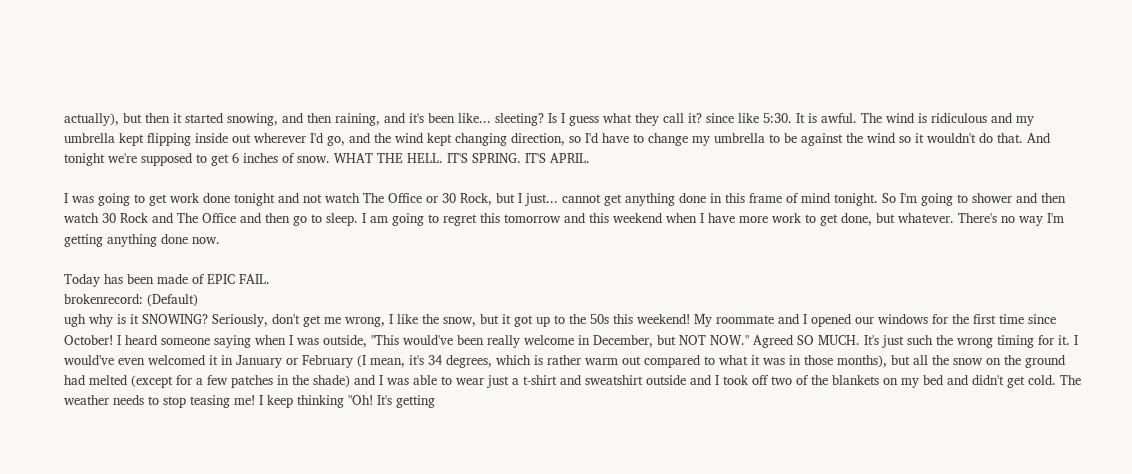actually), but then it started snowing, and then raining, and it's been like... sleeting? Is I guess what they call it? since like 5:30. It is awful. The wind is ridiculous and my umbrella kept flipping inside out wherever I'd go, and the wind kept changing direction, so I'd have to change my umbrella to be against the wind so it wouldn't do that. And tonight we're supposed to get 6 inches of snow. WHAT THE HELL. IT'S SPRING. IT'S APRIL.

I was going to get work done tonight and not watch The Office or 30 Rock, but I just... cannot get anything done in this frame of mind tonight. So I'm going to shower and then watch 30 Rock and The Office and then go to sleep. I am going to regret this tomorrow and this weekend when I have more work to get done, but whatever. There's no way I'm getting anything done now.

Today has been made of EPIC FAIL.
brokenrecord: (Default)
ugh why is it SNOWING? Seriously, don't get me wrong, I like the snow, but it got up to the 50s this weekend! My roommate and I opened our windows for the first time since October! I heard someone saying when I was outside, "This would've been really welcome in December, but NOT NOW." Agreed SO MUCH. It's just such the wrong timing for it. I would've even welcomed it in January or February (I mean, it's 34 degrees, which is rather warm out compared to what it was in those months), but all the snow on the ground had melted (except for a few patches in the shade) and I was able to wear just a t-shirt and sweatshirt outside and I took off two of the blankets on my bed and didn't get cold. The weather needs to stop teasing me! I keep thinking "Oh! It's getting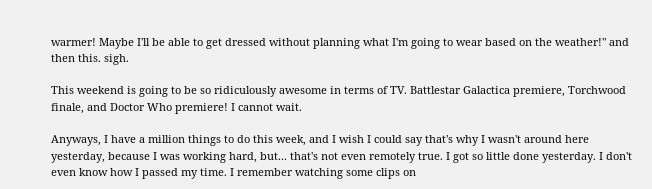warmer! Maybe I'll be able to get dressed without planning what I'm going to wear based on the weather!" and then this. sigh.

This weekend is going to be so ridiculously awesome in terms of TV. Battlestar Galactica premiere, Torchwood finale, and Doctor Who premiere! I cannot wait.

Anyways, I have a million things to do this week, and I wish I could say that's why I wasn't around here yesterday, because I was working hard, but... that's not even remotely true. I got so little done yesterday. I don't even know how I passed my time. I remember watching some clips on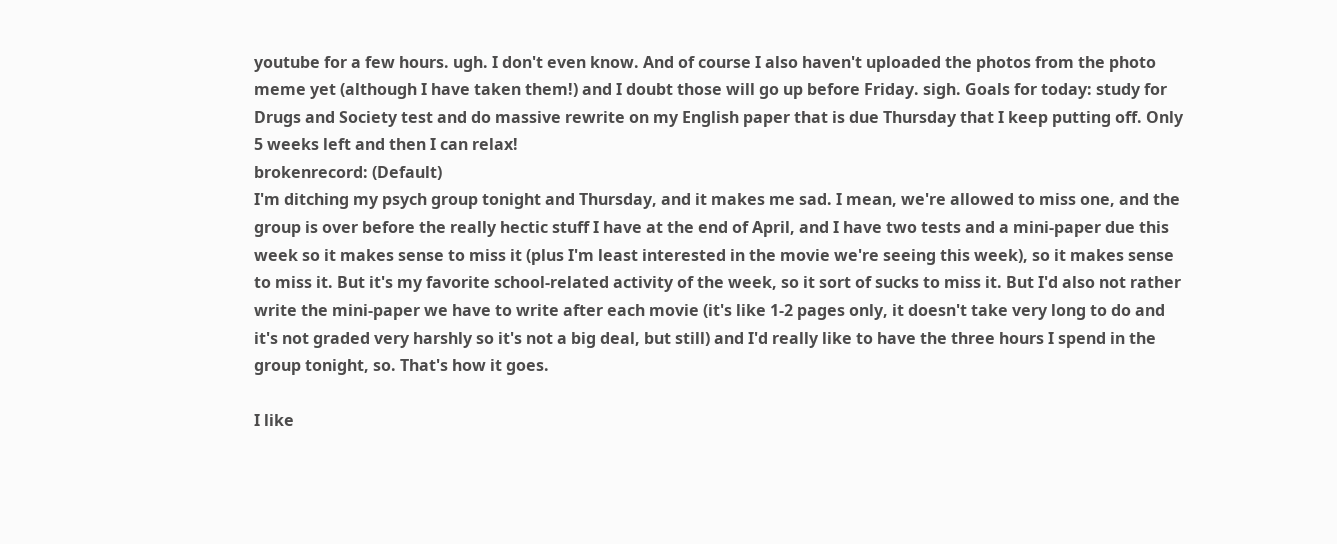youtube for a few hours. ugh. I don't even know. And of course I also haven't uploaded the photos from the photo meme yet (although I have taken them!) and I doubt those will go up before Friday. sigh. Goals for today: study for Drugs and Society test and do massive rewrite on my English paper that is due Thursday that I keep putting off. Only 5 weeks left and then I can relax!
brokenrecord: (Default)
I'm ditching my psych group tonight and Thursday, and it makes me sad. I mean, we're allowed to miss one, and the group is over before the really hectic stuff I have at the end of April, and I have two tests and a mini-paper due this week so it makes sense to miss it (plus I'm least interested in the movie we're seeing this week), so it makes sense to miss it. But it's my favorite school-related activity of the week, so it sort of sucks to miss it. But I'd also not rather write the mini-paper we have to write after each movie (it's like 1-2 pages only, it doesn't take very long to do and it's not graded very harshly so it's not a big deal, but still) and I'd really like to have the three hours I spend in the group tonight, so. That's how it goes.

I like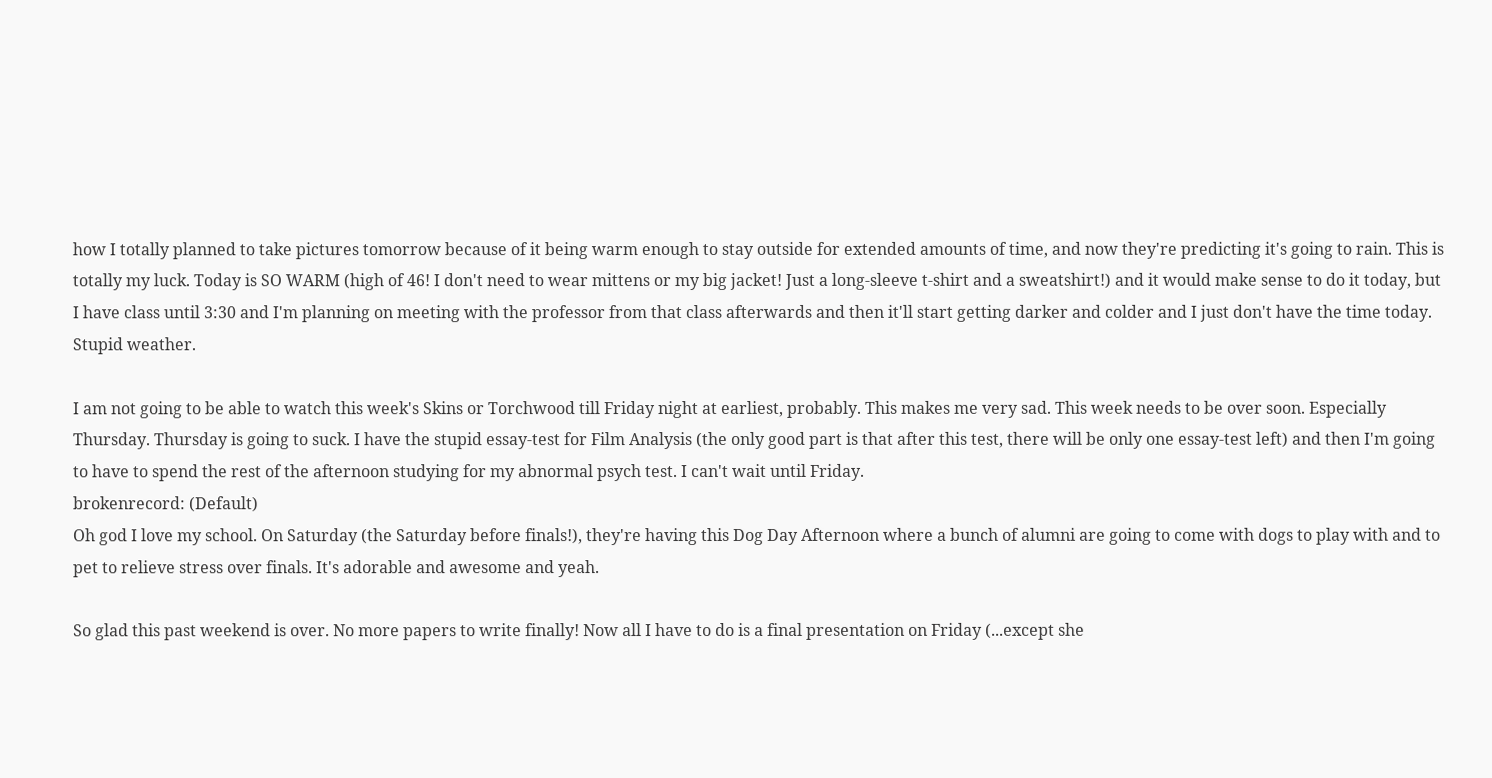how I totally planned to take pictures tomorrow because of it being warm enough to stay outside for extended amounts of time, and now they're predicting it's going to rain. This is totally my luck. Today is SO WARM (high of 46! I don't need to wear mittens or my big jacket! Just a long-sleeve t-shirt and a sweatshirt!) and it would make sense to do it today, but I have class until 3:30 and I'm planning on meeting with the professor from that class afterwards and then it'll start getting darker and colder and I just don't have the time today. Stupid weather.

I am not going to be able to watch this week's Skins or Torchwood till Friday night at earliest, probably. This makes me very sad. This week needs to be over soon. Especially Thursday. Thursday is going to suck. I have the stupid essay-test for Film Analysis (the only good part is that after this test, there will be only one essay-test left) and then I'm going to have to spend the rest of the afternoon studying for my abnormal psych test. I can't wait until Friday.
brokenrecord: (Default)
Oh god I love my school. On Saturday (the Saturday before finals!), they're having this Dog Day Afternoon where a bunch of alumni are going to come with dogs to play with and to pet to relieve stress over finals. It's adorable and awesome and yeah.

So glad this past weekend is over. No more papers to write finally! Now all I have to do is a final presentation on Friday (...except she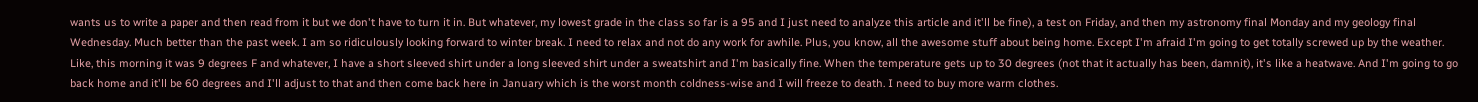wants us to write a paper and then read from it but we don't have to turn it in. But whatever, my lowest grade in the class so far is a 95 and I just need to analyze this article and it'll be fine), a test on Friday, and then my astronomy final Monday and my geology final Wednesday. Much better than the past week. I am so ridiculously looking forward to winter break. I need to relax and not do any work for awhile. Plus, you know, all the awesome stuff about being home. Except I'm afraid I'm going to get totally screwed up by the weather. Like, this morning it was 9 degrees F and whatever, I have a short sleeved shirt under a long sleeved shirt under a sweatshirt and I'm basically fine. When the temperature gets up to 30 degrees (not that it actually has been, damnit), it's like a heatwave. And I'm going to go back home and it'll be 60 degrees and I'll adjust to that and then come back here in January which is the worst month coldness-wise and I will freeze to death. I need to buy more warm clothes.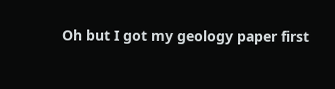Oh but I got my geology paper first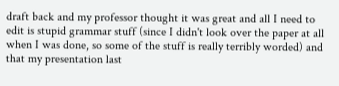draft back and my professor thought it was great and all I need to edit is stupid grammar stuff (since I didn't look over the paper at all when I was done, so some of the stuff is really terribly worded) and that my presentation last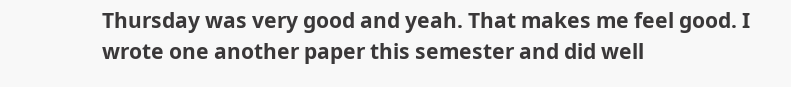Thursday was very good and yeah. That makes me feel good. I wrote one another paper this semester and did well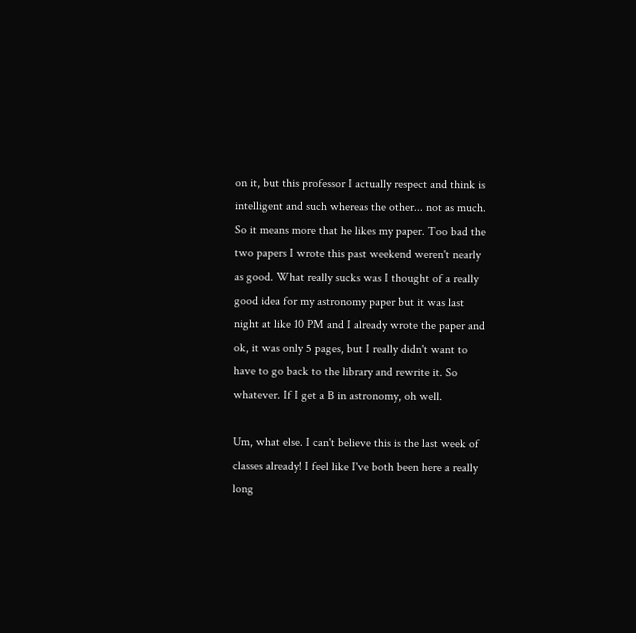on it, but this professor I actually respect and think is intelligent and such whereas the other... not as much. So it means more that he likes my paper. Too bad the two papers I wrote this past weekend weren't nearly as good. What really sucks was I thought of a really good idea for my astronomy paper but it was last night at like 10 PM and I already wrote the paper and ok, it was only 5 pages, but I really didn't want to have to go back to the library and rewrite it. So whatever. If I get a B in astronomy, oh well.

Um, what else. I can't believe this is the last week of classes already! I feel like I've both been here a really long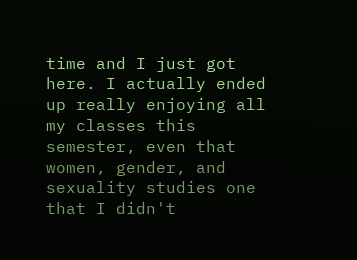time and I just got here. I actually ended up really enjoying all my classes this semester, even that women, gender, and sexuality studies one that I didn't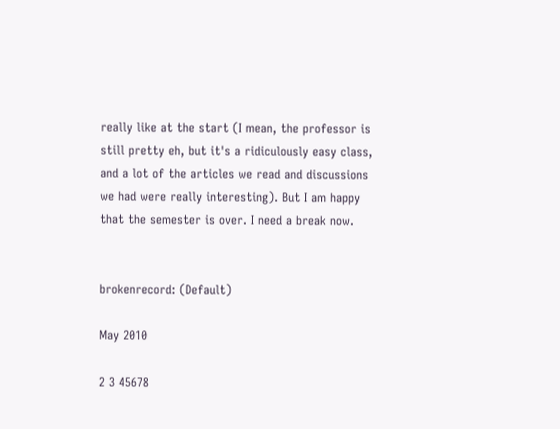really like at the start (I mean, the professor is still pretty eh, but it's a ridiculously easy class, and a lot of the articles we read and discussions we had were really interesting). But I am happy that the semester is over. I need a break now.


brokenrecord: (Default)

May 2010

2 3 45678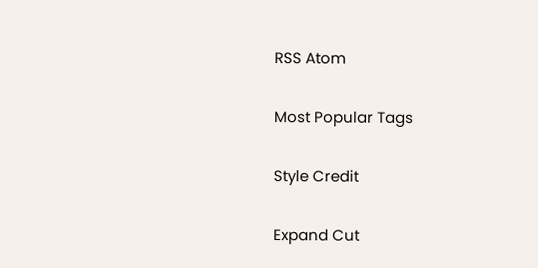RSS Atom

Most Popular Tags

Style Credit

Expand Cut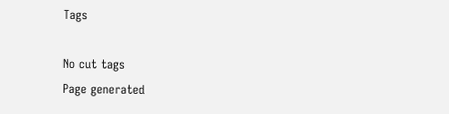Tags

No cut tags
Page generated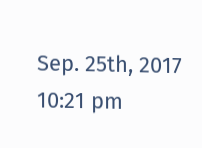Sep. 25th, 2017 10:21 pm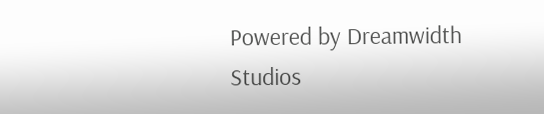Powered by Dreamwidth Studios